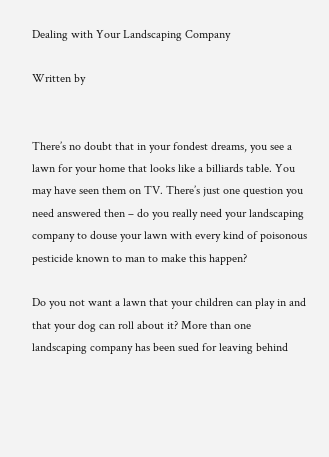Dealing with Your Landscaping Company

Written by


There’s no doubt that in your fondest dreams, you see a lawn for your home that looks like a billiards table. You may have seen them on TV. There’s just one question you need answered then – do you really need your landscaping company to douse your lawn with every kind of poisonous pesticide known to man to make this happen?

Do you not want a lawn that your children can play in and that your dog can roll about it? More than one landscaping company has been sued for leaving behind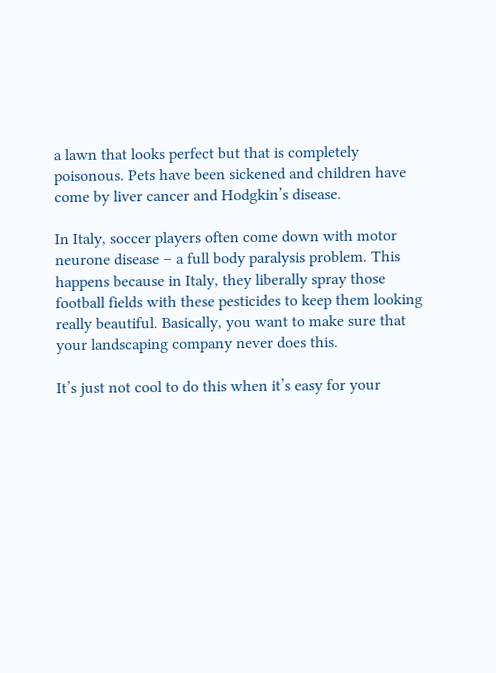a lawn that looks perfect but that is completely poisonous. Pets have been sickened and children have come by liver cancer and Hodgkin’s disease.

In Italy, soccer players often come down with motor neurone disease – a full body paralysis problem. This happens because in Italy, they liberally spray those football fields with these pesticides to keep them looking really beautiful. Basically, you want to make sure that your landscaping company never does this.

It’s just not cool to do this when it’s easy for your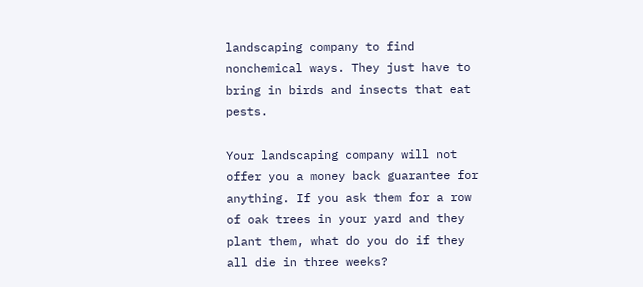landscaping company to find nonchemical ways. They just have to bring in birds and insects that eat pests.

Your landscaping company will not offer you a money back guarantee for anything. If you ask them for a row of oak trees in your yard and they plant them, what do you do if they all die in three weeks?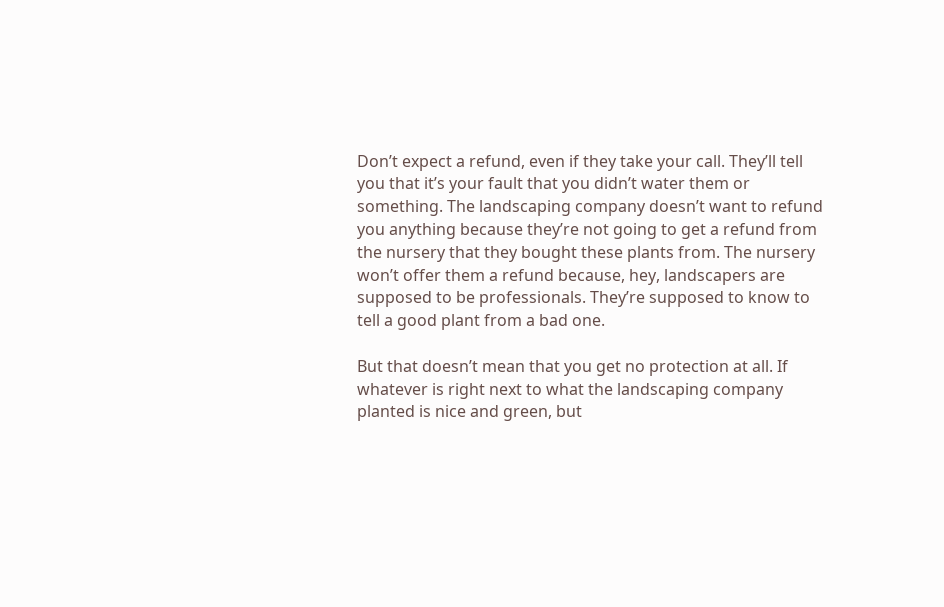Don’t expect a refund, even if they take your call. They’ll tell you that it’s your fault that you didn’t water them or something. The landscaping company doesn’t want to refund you anything because they’re not going to get a refund from the nursery that they bought these plants from. The nursery won’t offer them a refund because, hey, landscapers are supposed to be professionals. They’re supposed to know to tell a good plant from a bad one.

But that doesn’t mean that you get no protection at all. If whatever is right next to what the landscaping company planted is nice and green, but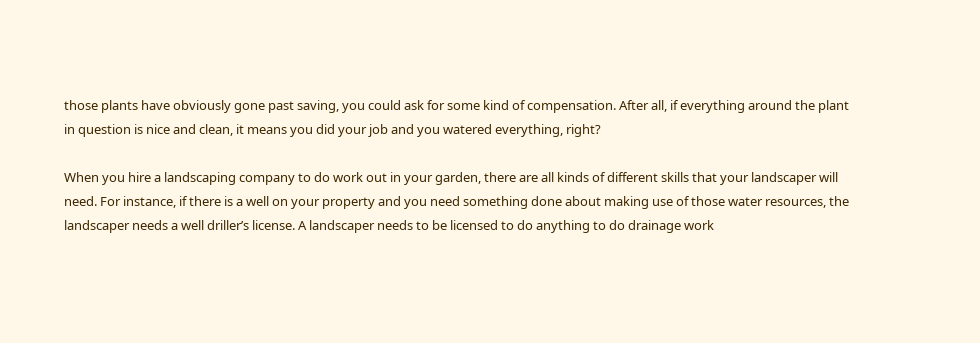those plants have obviously gone past saving, you could ask for some kind of compensation. After all, if everything around the plant in question is nice and clean, it means you did your job and you watered everything, right?

When you hire a landscaping company to do work out in your garden, there are all kinds of different skills that your landscaper will need. For instance, if there is a well on your property and you need something done about making use of those water resources, the landscaper needs a well driller’s license. A landscaper needs to be licensed to do anything to do drainage work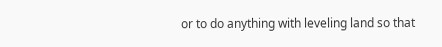or to do anything with leveling land so that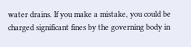water drains. If you make a mistake, you could be charged significant fines by the governing body in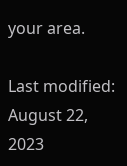your area.

Last modified: August 22, 2023